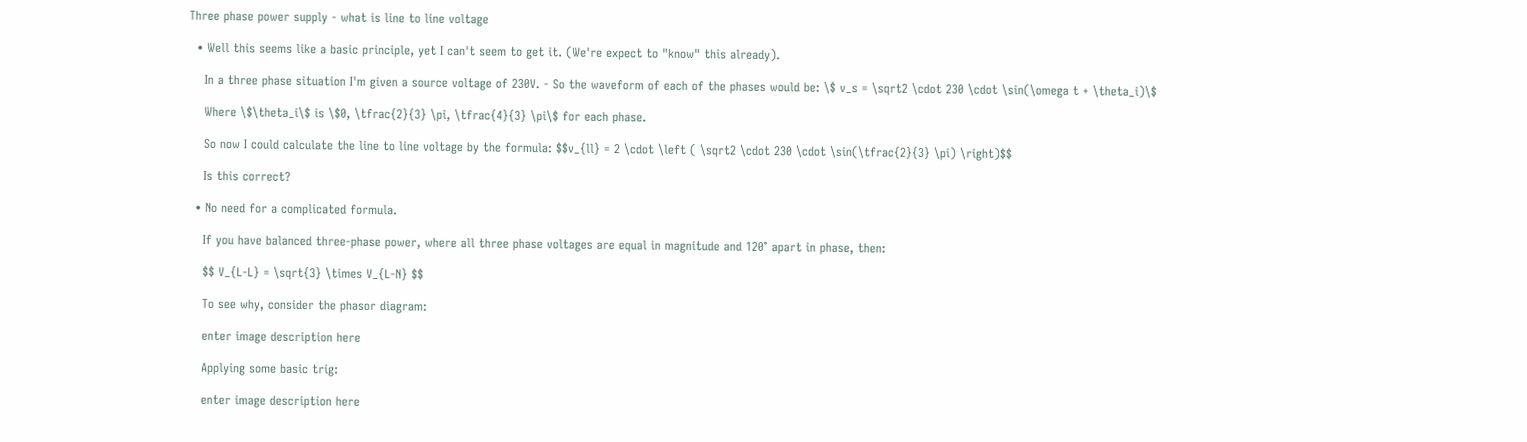Three phase power supply - what is line to line voltage

  • Well this seems like a basic principle, yet I can't seem to get it. (We're expect to "know" this already).

    In a three phase situation I'm given a source voltage of 230V. - So the waveform of each of the phases would be: \$ v_s = \sqrt2 \cdot 230 \cdot \sin(\omega t + \theta_i)\$

    Where \$\theta_i\$ is \$0, \tfrac{2}{3} \pi, \tfrac{4}{3} \pi\$ for each phase.

    So now I could calculate the line to line voltage by the formula: $$v_{ll} = 2 \cdot \left ( \sqrt2 \cdot 230 \cdot \sin(\tfrac{2}{3} \pi) \right)$$

    Is this correct?

  • No need for a complicated formula.

    If you have balanced three-phase power, where all three phase voltages are equal in magnitude and 120° apart in phase, then:

    $$ V_{L-L} = \sqrt{3} \times V_{L-N} $$

    To see why, consider the phasor diagram:

    enter image description here

    Applying some basic trig:

    enter image description here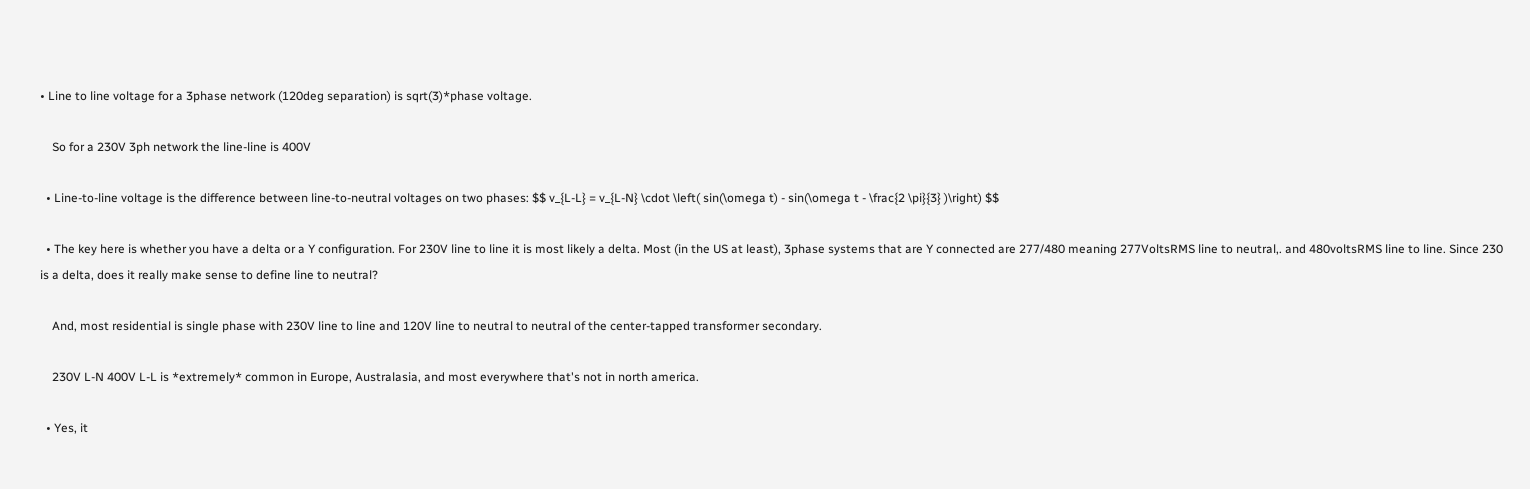• Line to line voltage for a 3phase network (120deg separation) is sqrt(3)*phase voltage.

    So for a 230V 3ph network the line-line is 400V

  • Line-to-line voltage is the difference between line-to-neutral voltages on two phases: $$ v_{L-L} = v_{L-N} \cdot \left( sin(\omega t) - sin(\omega t - \frac{2 \pi}{3} )\right) $$

  • The key here is whether you have a delta or a Y configuration. For 230V line to line it is most likely a delta. Most (in the US at least), 3phase systems that are Y connected are 277/480 meaning 277VoltsRMS line to neutral,. and 480voltsRMS line to line. Since 230 is a delta, does it really make sense to define line to neutral?

    And, most residential is single phase with 230V line to line and 120V line to neutral to neutral of the center-tapped transformer secondary.

    230V L-N 400V L-L is *extremely* common in Europe, Australasia, and most everywhere that's not in north america.

  • Yes, it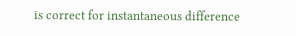is correct for instantaneous difference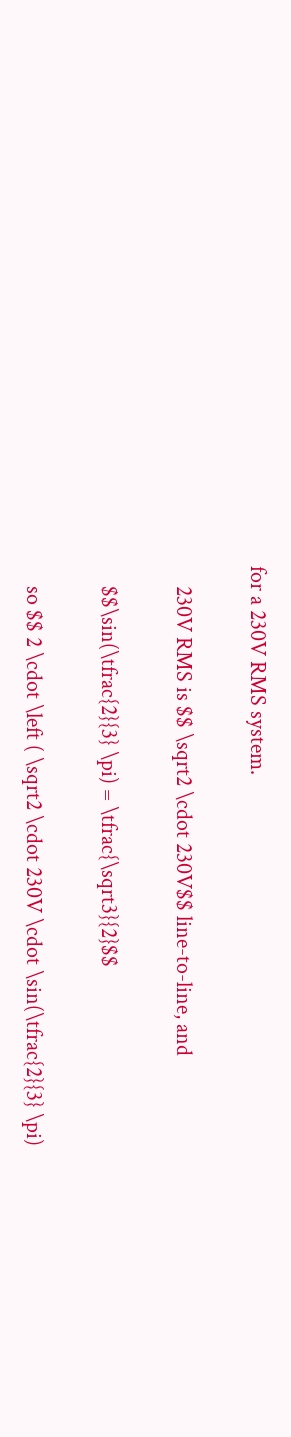for a 230V RMS system.

    230V RMS is $$ \sqrt2 \cdot 230V$$ line-to-line, and

    $$\sin(\tfrac{2}{3} \pi) = \tfrac{\sqrt3}{2}$$

    so $$ 2 \cdot \left ( \sqrt2 \cdot 230V \cdot \sin(\tfrac{2}{3} \pi)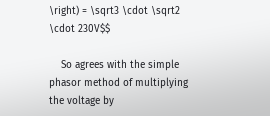\right) = \sqrt3 \cdot \sqrt2 \cdot 230V$$

    So agrees with the simple phasor method of multiplying the voltage by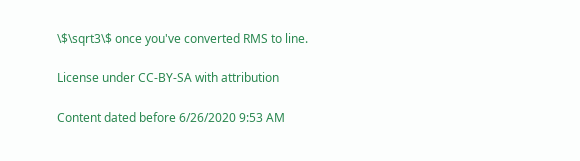\$\sqrt3\$ once you've converted RMS to line.

License under CC-BY-SA with attribution

Content dated before 6/26/2020 9:53 AM